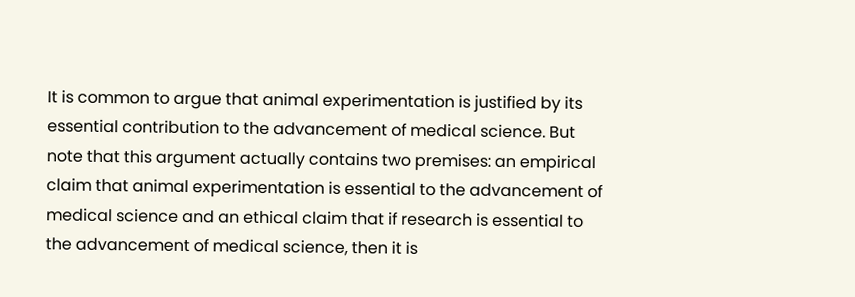It is common to argue that animal experimentation is justified by its essential contribution to the advancement of medical science. But note that this argument actually contains two premises: an empirical claim that animal experimentation is essential to the advancement of medical science and an ethical claim that if research is essential to the advancement of medical science, then it is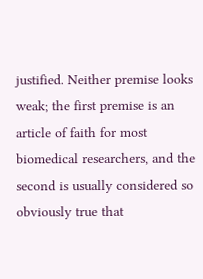justified. Neither premise looks weak; the first premise is an article of faith for most biomedical researchers, and the second is usually considered so obviously true that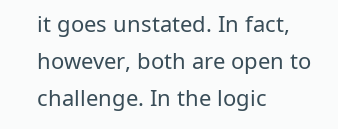it goes unstated. In fact, however, both are open to challenge. In the logic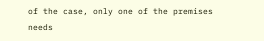of the case, only one of the premises needs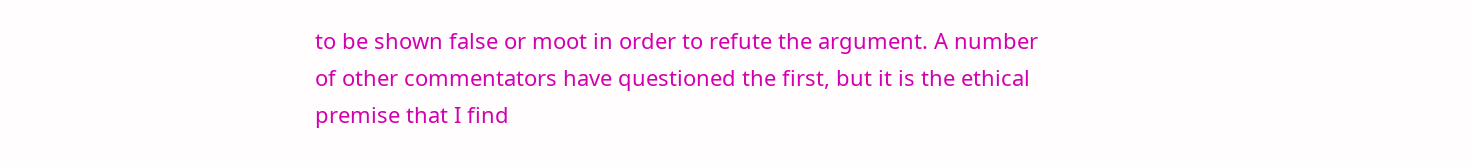to be shown false or moot in order to refute the argument. A number of other commentators have questioned the first, but it is the ethical premise that I find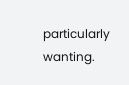particularly wanting.